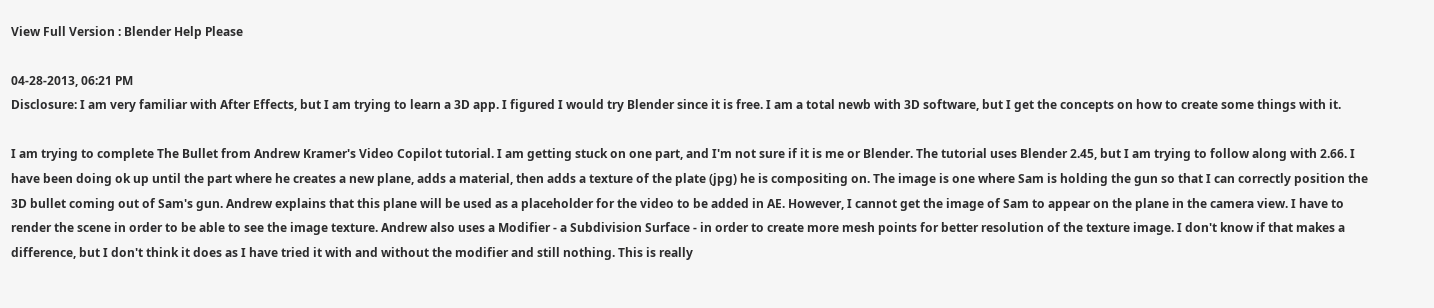View Full Version : Blender Help Please

04-28-2013, 06:21 PM
Disclosure: I am very familiar with After Effects, but I am trying to learn a 3D app. I figured I would try Blender since it is free. I am a total newb with 3D software, but I get the concepts on how to create some things with it.

I am trying to complete The Bullet from Andrew Kramer's Video Copilot tutorial. I am getting stuck on one part, and I'm not sure if it is me or Blender. The tutorial uses Blender 2.45, but I am trying to follow along with 2.66. I have been doing ok up until the part where he creates a new plane, adds a material, then adds a texture of the plate (jpg) he is compositing on. The image is one where Sam is holding the gun so that I can correctly position the 3D bullet coming out of Sam's gun. Andrew explains that this plane will be used as a placeholder for the video to be added in AE. However, I cannot get the image of Sam to appear on the plane in the camera view. I have to render the scene in order to be able to see the image texture. Andrew also uses a Modifier - a Subdivision Surface - in order to create more mesh points for better resolution of the texture image. I don't know if that makes a difference, but I don't think it does as I have tried it with and without the modifier and still nothing. This is really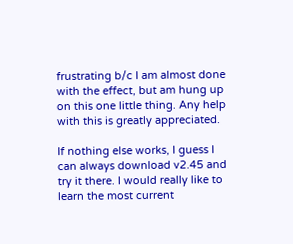frustrating b/c I am almost done with the effect, but am hung up on this one little thing. Any help with this is greatly appreciated.

If nothing else works, I guess I can always download v2.45 and try it there. I would really like to learn the most current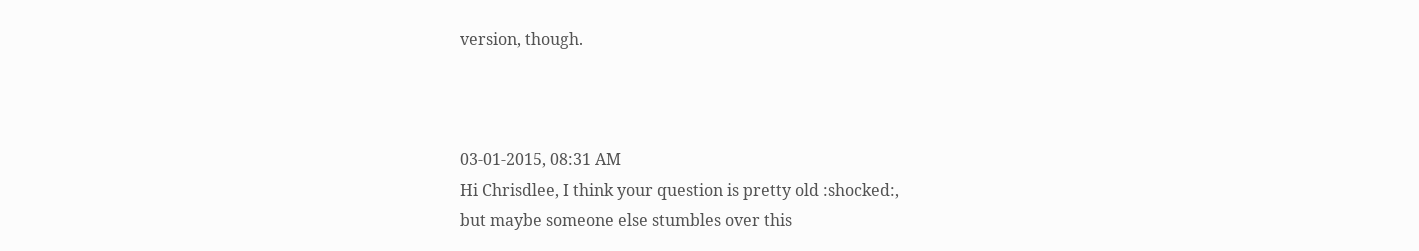version, though.



03-01-2015, 08:31 AM
Hi Chrisdlee, I think your question is pretty old :shocked:,
but maybe someone else stumbles over this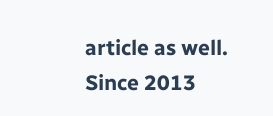article as well. Since 2013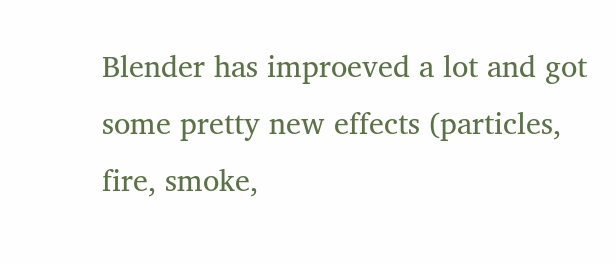Blender has improeved a lot and got some pretty new effects (particles, fire, smoke,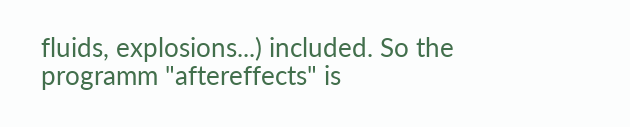fluids, explosions...) included. So the programm "aftereffects" is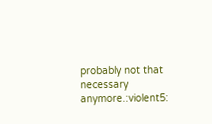probably not that necessary anymore.:violent5: